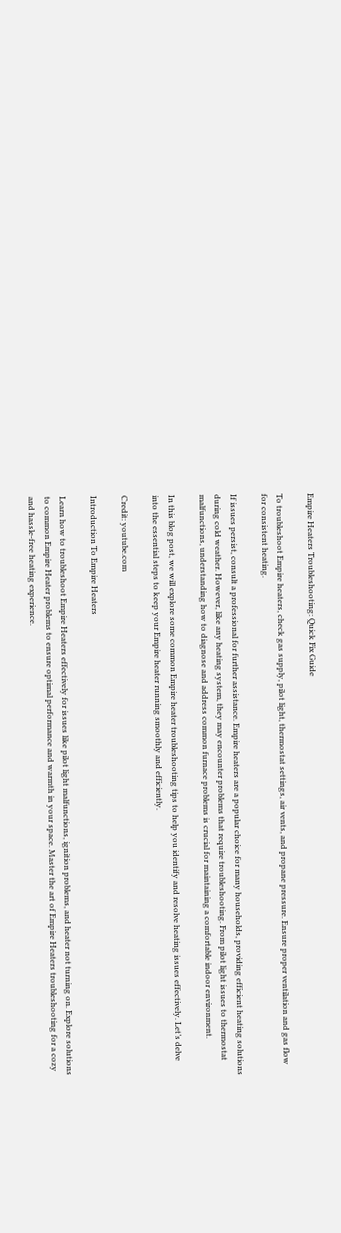Empire Heaters Troubleshooting: Quick Fix Guide

To troubleshoot Empire heaters, check gas supply, pilot light, thermostat settings, air vents, and propane pressure. Ensure proper ventilation and gas flow for consistent heating.

If issues persist, consult a professional for further assistance. Empire heaters are a popular choice for many households, providing efficient heating solutions during cold weather. However, like any heating system, they may encounter problems that require troubleshooting. From pilot light issues to thermostat malfunctions, understanding how to diagnose and address common furnace problems is crucial for maintaining a comfortable indoor environment.

In this blog post, we will explore some common Empire heater troubleshooting tips to help you identify and resolve heating issues effectively. Let’s delve into the essential steps to keep your Empire heater running smoothly and efficiently.

Credit: youtube.com

Introduction To Empire Heaters

Learn how to troubleshoot Empire Heaters effectively for issues like pilot light malfunctions, ignition problems, and heater not turning on. Explore solutions to common Empire Heater problems to ensure optimal performance and warmth in your space. Master the art of Empire Heaters troubleshooting for a cozy and hassle-free heating experience.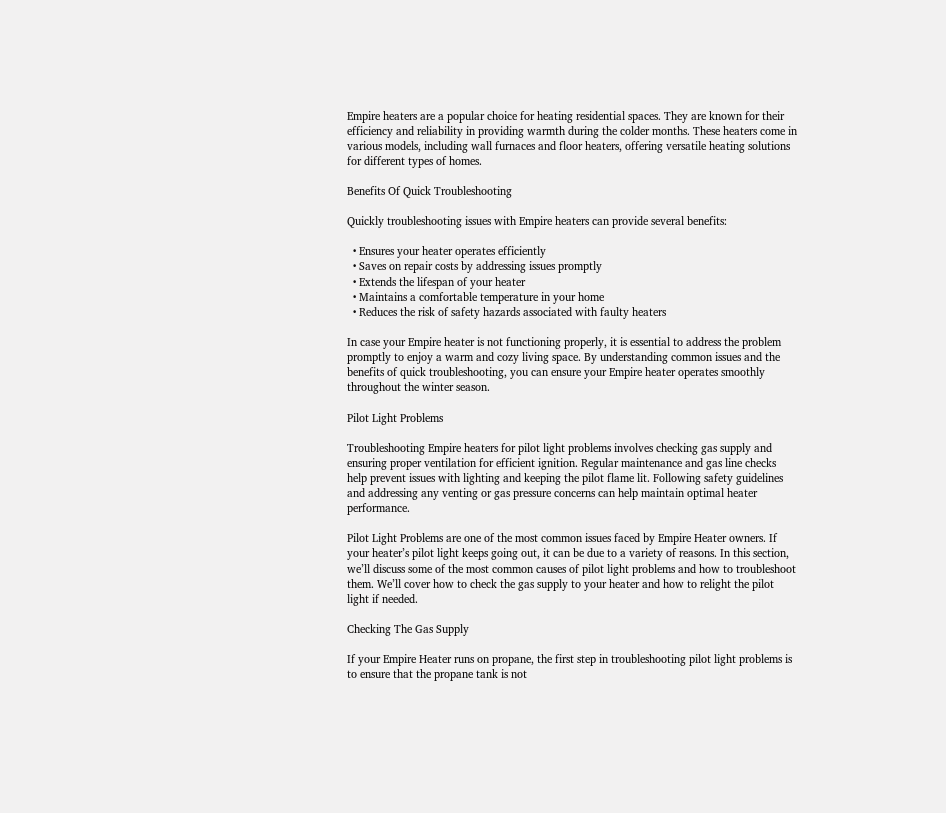Empire heaters are a popular choice for heating residential spaces. They are known for their efficiency and reliability in providing warmth during the colder months. These heaters come in various models, including wall furnaces and floor heaters, offering versatile heating solutions for different types of homes.

Benefits Of Quick Troubleshooting

Quickly troubleshooting issues with Empire heaters can provide several benefits:

  • Ensures your heater operates efficiently
  • Saves on repair costs by addressing issues promptly
  • Extends the lifespan of your heater
  • Maintains a comfortable temperature in your home
  • Reduces the risk of safety hazards associated with faulty heaters

In case your Empire heater is not functioning properly, it is essential to address the problem promptly to enjoy a warm and cozy living space. By understanding common issues and the benefits of quick troubleshooting, you can ensure your Empire heater operates smoothly throughout the winter season.

Pilot Light Problems

Troubleshooting Empire heaters for pilot light problems involves checking gas supply and ensuring proper ventilation for efficient ignition. Regular maintenance and gas line checks help prevent issues with lighting and keeping the pilot flame lit. Following safety guidelines and addressing any venting or gas pressure concerns can help maintain optimal heater performance.

Pilot Light Problems are one of the most common issues faced by Empire Heater owners. If your heater’s pilot light keeps going out, it can be due to a variety of reasons. In this section, we’ll discuss some of the most common causes of pilot light problems and how to troubleshoot them. We’ll cover how to check the gas supply to your heater and how to relight the pilot light if needed.

Checking The Gas Supply

If your Empire Heater runs on propane, the first step in troubleshooting pilot light problems is to ensure that the propane tank is not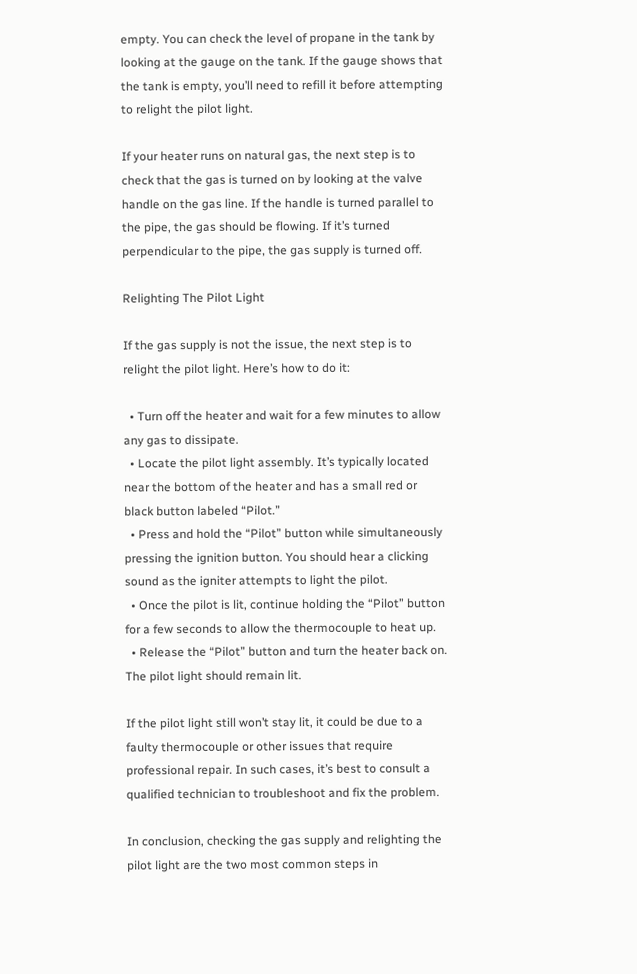empty. You can check the level of propane in the tank by looking at the gauge on the tank. If the gauge shows that the tank is empty, you’ll need to refill it before attempting to relight the pilot light.

If your heater runs on natural gas, the next step is to check that the gas is turned on by looking at the valve handle on the gas line. If the handle is turned parallel to the pipe, the gas should be flowing. If it’s turned perpendicular to the pipe, the gas supply is turned off.

Relighting The Pilot Light

If the gas supply is not the issue, the next step is to relight the pilot light. Here’s how to do it:

  • Turn off the heater and wait for a few minutes to allow any gas to dissipate.
  • Locate the pilot light assembly. It’s typically located near the bottom of the heater and has a small red or black button labeled “Pilot.”
  • Press and hold the “Pilot” button while simultaneously pressing the ignition button. You should hear a clicking sound as the igniter attempts to light the pilot.
  • Once the pilot is lit, continue holding the “Pilot” button for a few seconds to allow the thermocouple to heat up.
  • Release the “Pilot” button and turn the heater back on. The pilot light should remain lit.

If the pilot light still won’t stay lit, it could be due to a faulty thermocouple or other issues that require professional repair. In such cases, it’s best to consult a qualified technician to troubleshoot and fix the problem.

In conclusion, checking the gas supply and relighting the pilot light are the two most common steps in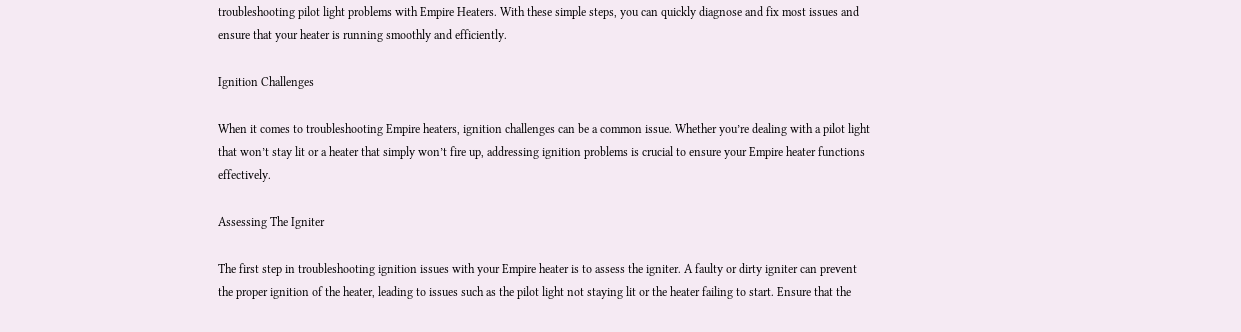troubleshooting pilot light problems with Empire Heaters. With these simple steps, you can quickly diagnose and fix most issues and ensure that your heater is running smoothly and efficiently.

Ignition Challenges

When it comes to troubleshooting Empire heaters, ignition challenges can be a common issue. Whether you’re dealing with a pilot light that won’t stay lit or a heater that simply won’t fire up, addressing ignition problems is crucial to ensure your Empire heater functions effectively.

Assessing The Igniter

The first step in troubleshooting ignition issues with your Empire heater is to assess the igniter. A faulty or dirty igniter can prevent the proper ignition of the heater, leading to issues such as the pilot light not staying lit or the heater failing to start. Ensure that the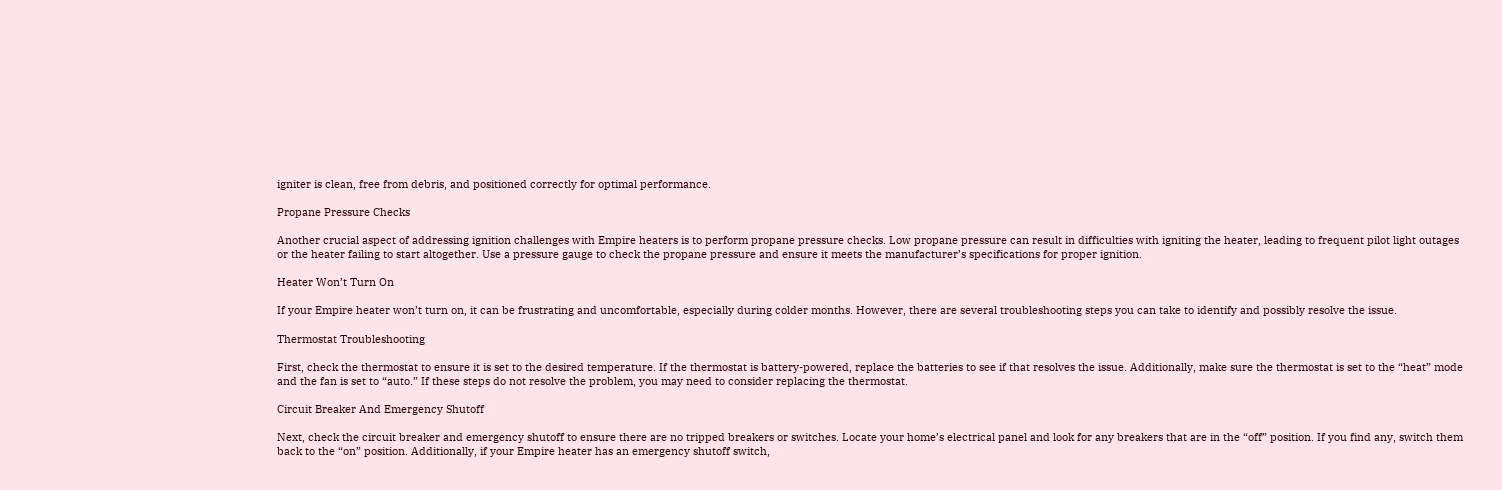igniter is clean, free from debris, and positioned correctly for optimal performance.

Propane Pressure Checks

Another crucial aspect of addressing ignition challenges with Empire heaters is to perform propane pressure checks. Low propane pressure can result in difficulties with igniting the heater, leading to frequent pilot light outages or the heater failing to start altogether. Use a pressure gauge to check the propane pressure and ensure it meets the manufacturer’s specifications for proper ignition.

Heater Won’t Turn On

If your Empire heater won’t turn on, it can be frustrating and uncomfortable, especially during colder months. However, there are several troubleshooting steps you can take to identify and possibly resolve the issue.

Thermostat Troubleshooting

First, check the thermostat to ensure it is set to the desired temperature. If the thermostat is battery-powered, replace the batteries to see if that resolves the issue. Additionally, make sure the thermostat is set to the “heat” mode and the fan is set to “auto.” If these steps do not resolve the problem, you may need to consider replacing the thermostat.

Circuit Breaker And Emergency Shutoff

Next, check the circuit breaker and emergency shutoff to ensure there are no tripped breakers or switches. Locate your home’s electrical panel and look for any breakers that are in the “off” position. If you find any, switch them back to the “on” position. Additionally, if your Empire heater has an emergency shutoff switch,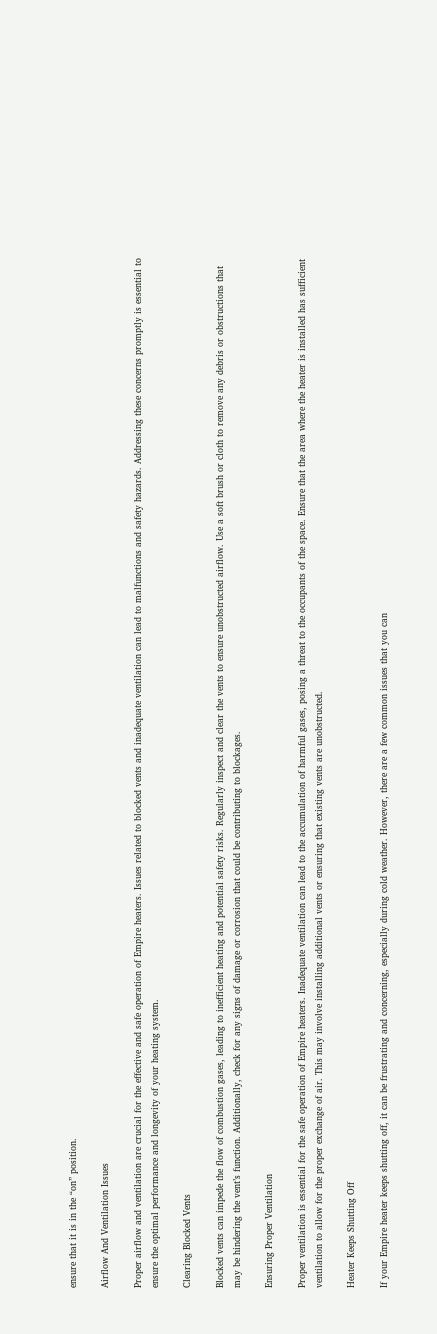ensure that it is in the “on” position.

Airflow And Ventilation Issues

Proper airflow and ventilation are crucial for the effective and safe operation of Empire heaters. Issues related to blocked vents and inadequate ventilation can lead to malfunctions and safety hazards. Addressing these concerns promptly is essential to ensure the optimal performance and longevity of your heating system.

Clearing Blocked Vents

Blocked vents can impede the flow of combustion gases, leading to inefficient heating and potential safety risks. Regularly inspect and clear the vents to ensure unobstructed airflow. Use a soft brush or cloth to remove any debris or obstructions that may be hindering the vent’s function. Additionally, check for any signs of damage or corrosion that could be contributing to blockages.

Ensuring Proper Ventilation

Proper ventilation is essential for the safe operation of Empire heaters. Inadequate ventilation can lead to the accumulation of harmful gases, posing a threat to the occupants of the space. Ensure that the area where the heater is installed has sufficient ventilation to allow for the proper exchange of air. This may involve installing additional vents or ensuring that existing vents are unobstructed.

Heater Keeps Shutting Off

If your Empire heater keeps shutting off, it can be frustrating and concerning, especially during cold weather. However, there are a few common issues that you can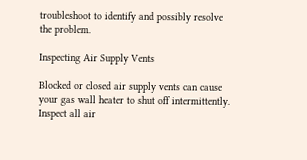troubleshoot to identify and possibly resolve the problem.

Inspecting Air Supply Vents

Blocked or closed air supply vents can cause your gas wall heater to shut off intermittently. Inspect all air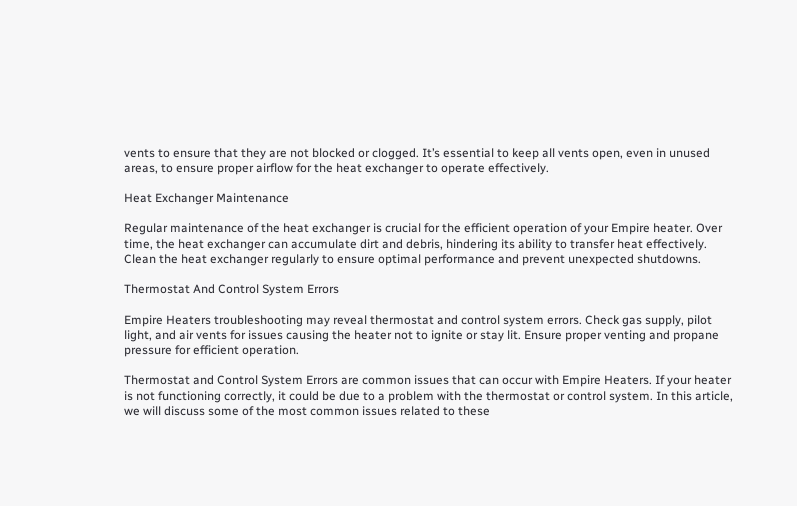vents to ensure that they are not blocked or clogged. It’s essential to keep all vents open, even in unused areas, to ensure proper airflow for the heat exchanger to operate effectively.

Heat Exchanger Maintenance

Regular maintenance of the heat exchanger is crucial for the efficient operation of your Empire heater. Over time, the heat exchanger can accumulate dirt and debris, hindering its ability to transfer heat effectively. Clean the heat exchanger regularly to ensure optimal performance and prevent unexpected shutdowns.

Thermostat And Control System Errors

Empire Heaters troubleshooting may reveal thermostat and control system errors. Check gas supply, pilot light, and air vents for issues causing the heater not to ignite or stay lit. Ensure proper venting and propane pressure for efficient operation.

Thermostat and Control System Errors are common issues that can occur with Empire Heaters. If your heater is not functioning correctly, it could be due to a problem with the thermostat or control system. In this article, we will discuss some of the most common issues related to these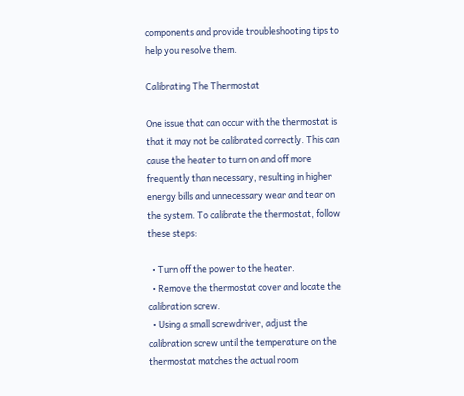components and provide troubleshooting tips to help you resolve them.

Calibrating The Thermostat

One issue that can occur with the thermostat is that it may not be calibrated correctly. This can cause the heater to turn on and off more frequently than necessary, resulting in higher energy bills and unnecessary wear and tear on the system. To calibrate the thermostat, follow these steps:

  • Turn off the power to the heater.
  • Remove the thermostat cover and locate the calibration screw.
  • Using a small screwdriver, adjust the calibration screw until the temperature on the thermostat matches the actual room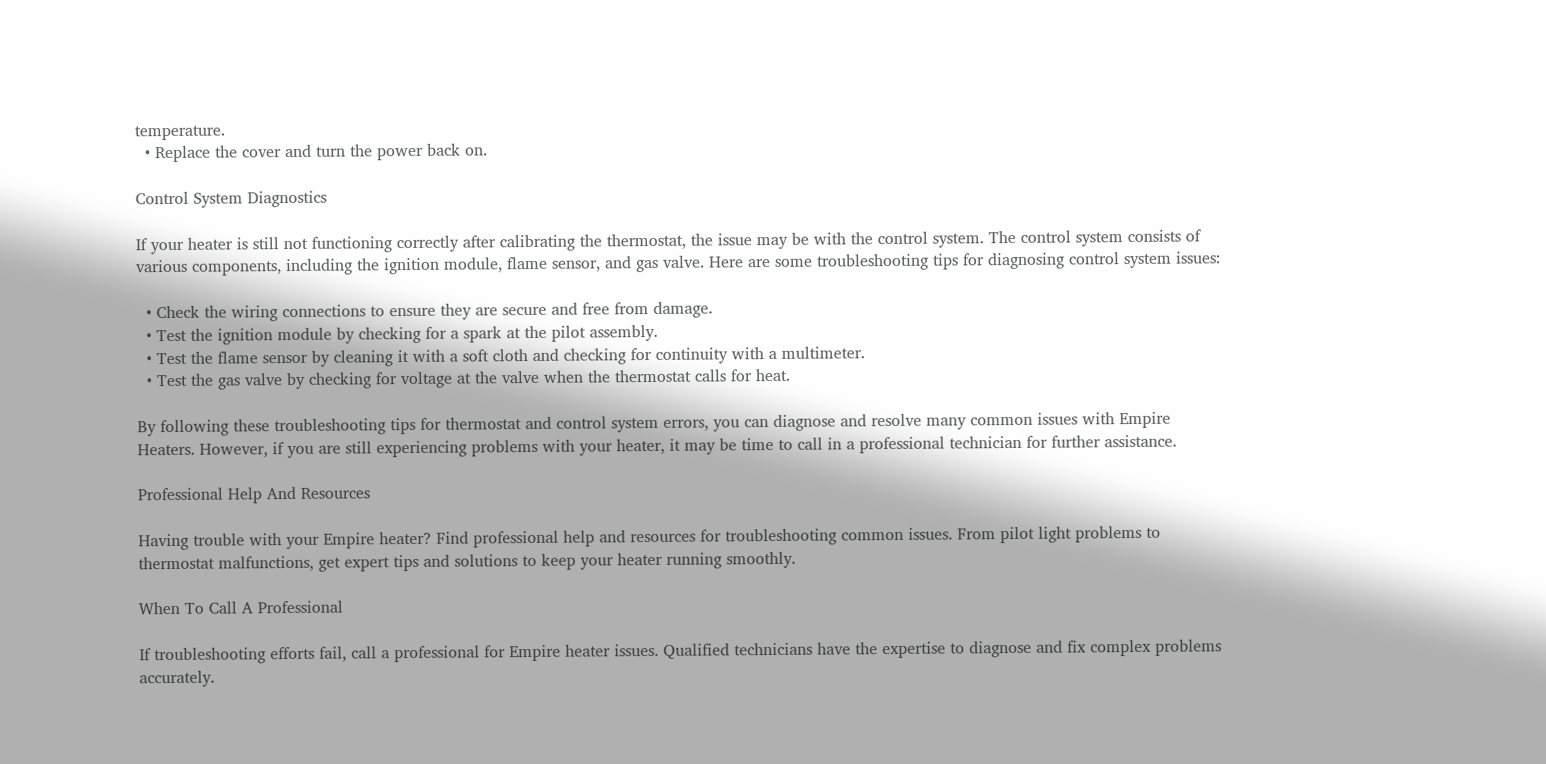temperature.
  • Replace the cover and turn the power back on.

Control System Diagnostics

If your heater is still not functioning correctly after calibrating the thermostat, the issue may be with the control system. The control system consists of various components, including the ignition module, flame sensor, and gas valve. Here are some troubleshooting tips for diagnosing control system issues:

  • Check the wiring connections to ensure they are secure and free from damage.
  • Test the ignition module by checking for a spark at the pilot assembly.
  • Test the flame sensor by cleaning it with a soft cloth and checking for continuity with a multimeter.
  • Test the gas valve by checking for voltage at the valve when the thermostat calls for heat.

By following these troubleshooting tips for thermostat and control system errors, you can diagnose and resolve many common issues with Empire Heaters. However, if you are still experiencing problems with your heater, it may be time to call in a professional technician for further assistance.

Professional Help And Resources

Having trouble with your Empire heater? Find professional help and resources for troubleshooting common issues. From pilot light problems to thermostat malfunctions, get expert tips and solutions to keep your heater running smoothly.

When To Call A Professional

If troubleshooting efforts fail, call a professional for Empire heater issues. Qualified technicians have the expertise to diagnose and fix complex problems accurately.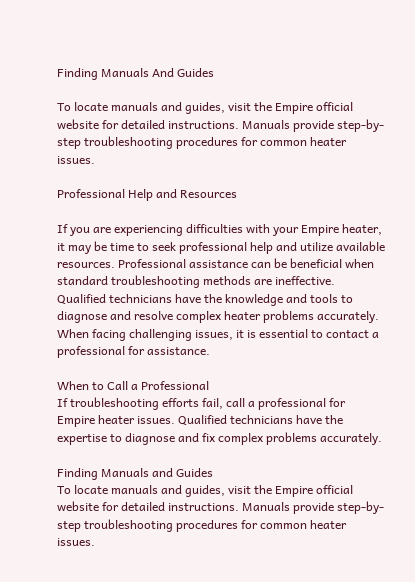Finding Manuals And Guides

To locate manuals and guides, visit the Empire official website for detailed instructions. Manuals provide step-by-step troubleshooting procedures for common heater issues.

Professional Help and Resources

If you are experiencing difficulties with your Empire heater, it may be time to seek professional help and utilize available resources. Professional assistance can be beneficial when standard troubleshooting methods are ineffective. Qualified technicians have the knowledge and tools to diagnose and resolve complex heater problems accurately. When facing challenging issues, it is essential to contact a professional for assistance.

When to Call a Professional
If troubleshooting efforts fail, call a professional for Empire heater issues. Qualified technicians have the expertise to diagnose and fix complex problems accurately.

Finding Manuals and Guides
To locate manuals and guides, visit the Empire official website for detailed instructions. Manuals provide step-by-step troubleshooting procedures for common heater issues.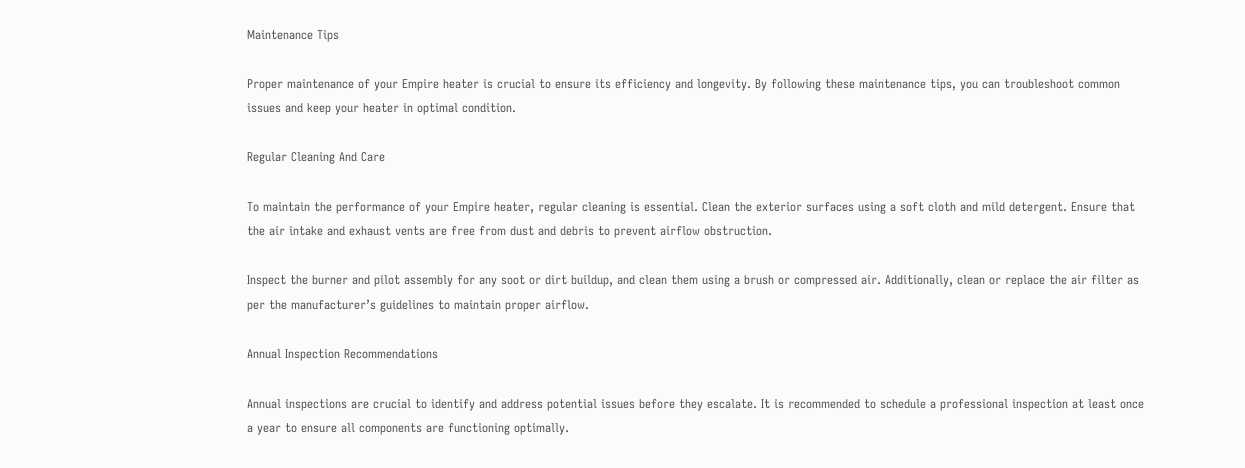Maintenance Tips

Proper maintenance of your Empire heater is crucial to ensure its efficiency and longevity. By following these maintenance tips, you can troubleshoot common issues and keep your heater in optimal condition.

Regular Cleaning And Care

To maintain the performance of your Empire heater, regular cleaning is essential. Clean the exterior surfaces using a soft cloth and mild detergent. Ensure that the air intake and exhaust vents are free from dust and debris to prevent airflow obstruction.

Inspect the burner and pilot assembly for any soot or dirt buildup, and clean them using a brush or compressed air. Additionally, clean or replace the air filter as per the manufacturer’s guidelines to maintain proper airflow.

Annual Inspection Recommendations

Annual inspections are crucial to identify and address potential issues before they escalate. It is recommended to schedule a professional inspection at least once a year to ensure all components are functioning optimally.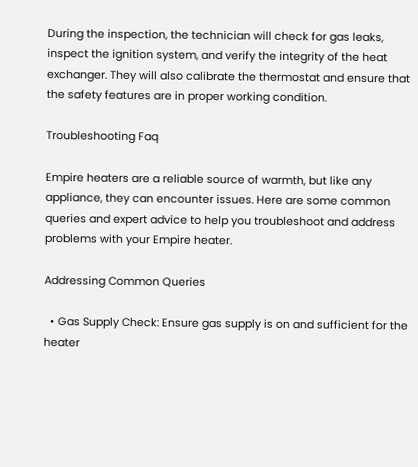During the inspection, the technician will check for gas leaks, inspect the ignition system, and verify the integrity of the heat exchanger. They will also calibrate the thermostat and ensure that the safety features are in proper working condition.

Troubleshooting Faq

Empire heaters are a reliable source of warmth, but like any appliance, they can encounter issues. Here are some common queries and expert advice to help you troubleshoot and address problems with your Empire heater.

Addressing Common Queries

  • Gas Supply Check: Ensure gas supply is on and sufficient for the heater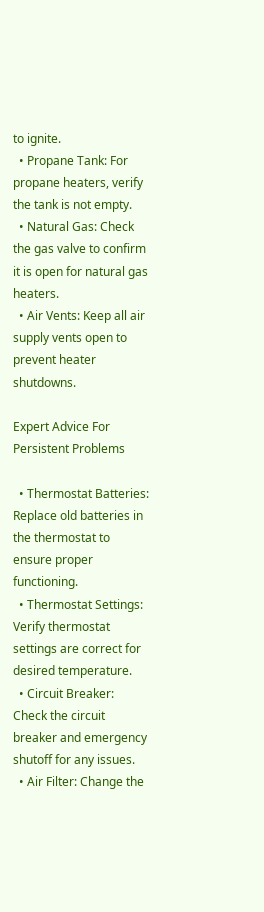to ignite.
  • Propane Tank: For propane heaters, verify the tank is not empty.
  • Natural Gas: Check the gas valve to confirm it is open for natural gas heaters.
  • Air Vents: Keep all air supply vents open to prevent heater shutdowns.

Expert Advice For Persistent Problems

  • Thermostat Batteries: Replace old batteries in the thermostat to ensure proper functioning.
  • Thermostat Settings: Verify thermostat settings are correct for desired temperature.
  • Circuit Breaker: Check the circuit breaker and emergency shutoff for any issues.
  • Air Filter: Change the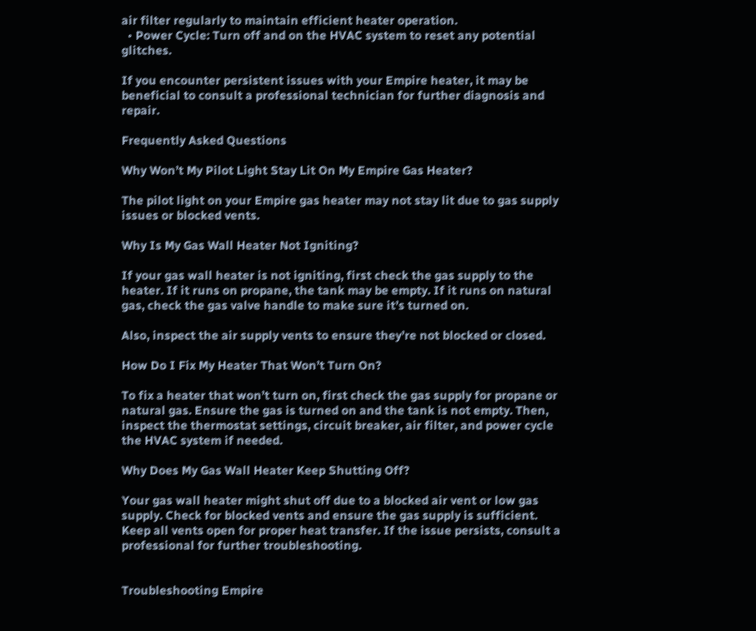air filter regularly to maintain efficient heater operation.
  • Power Cycle: Turn off and on the HVAC system to reset any potential glitches.

If you encounter persistent issues with your Empire heater, it may be beneficial to consult a professional technician for further diagnosis and repair.

Frequently Asked Questions

Why Won’t My Pilot Light Stay Lit On My Empire Gas Heater?

The pilot light on your Empire gas heater may not stay lit due to gas supply issues or blocked vents.

Why Is My Gas Wall Heater Not Igniting?

If your gas wall heater is not igniting, first check the gas supply to the heater. If it runs on propane, the tank may be empty. If it runs on natural gas, check the gas valve handle to make sure it’s turned on.

Also, inspect the air supply vents to ensure they’re not blocked or closed.

How Do I Fix My Heater That Won’t Turn On?

To fix a heater that won’t turn on, first check the gas supply for propane or natural gas. Ensure the gas is turned on and the tank is not empty. Then, inspect the thermostat settings, circuit breaker, air filter, and power cycle the HVAC system if needed.

Why Does My Gas Wall Heater Keep Shutting Off?

Your gas wall heater might shut off due to a blocked air vent or low gas supply. Check for blocked vents and ensure the gas supply is sufficient. Keep all vents open for proper heat transfer. If the issue persists, consult a professional for further troubleshooting.


Troubleshooting Empire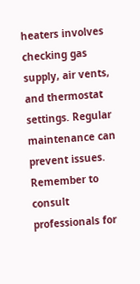heaters involves checking gas supply, air vents, and thermostat settings. Regular maintenance can prevent issues. Remember to consult professionals for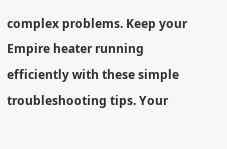complex problems. Keep your Empire heater running efficiently with these simple troubleshooting tips. Your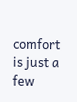comfort is just a few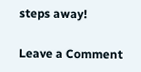steps away!

Leave a Comment